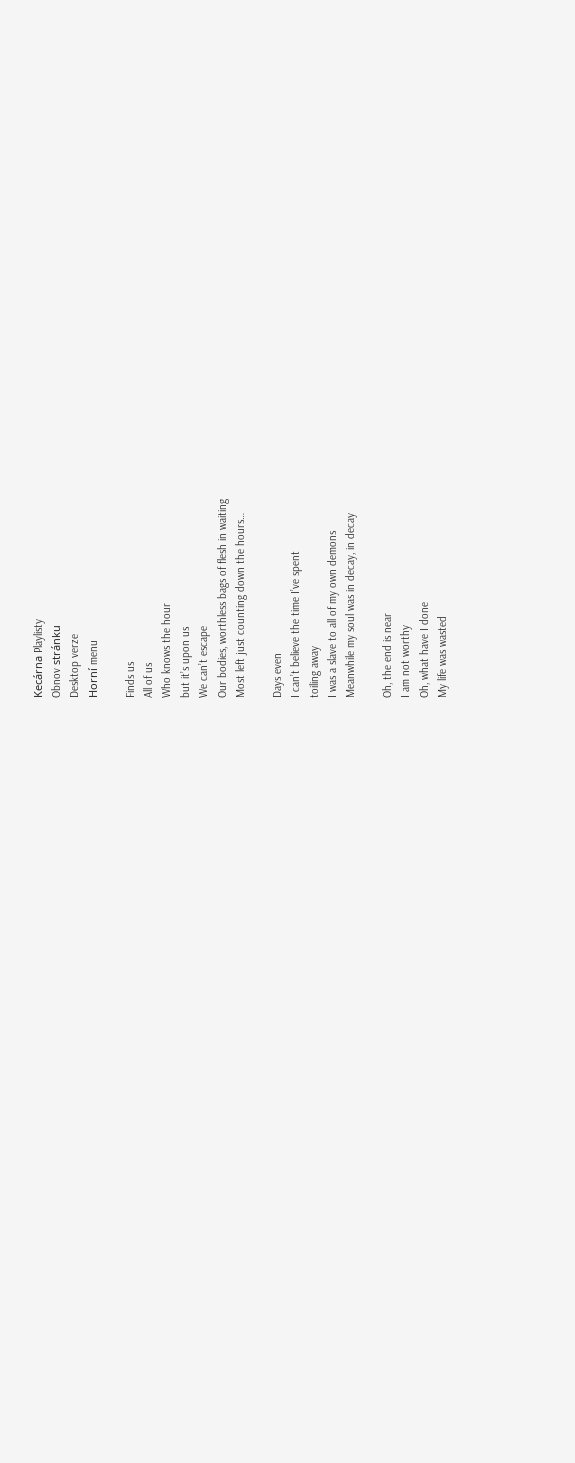Kecárna Playlisty
Obnov stránku
Desktop verze
Horní menu

Finds us
All of us
Who knows the hour
but it’s upon us
We can’t escape
Our bodies, worthless bags of flesh in waiting
Most left just counting down the hours…

Days even
I can’t believe the time I’ve spent
toiling away
I was a slave to all of my own demons
Meanwhile my soul was in decay, in decay

Oh, the end is near
I am not worthy
Oh, what have I done
My life was wasted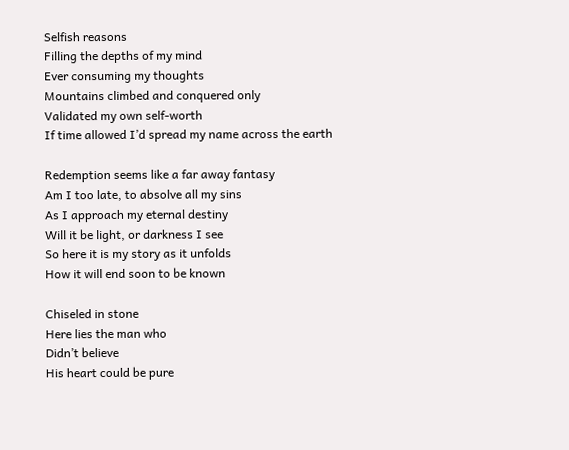Selfish reasons
Filling the depths of my mind
Ever consuming my thoughts
Mountains climbed and conquered only
Validated my own self-worth
If time allowed I’d spread my name across the earth

Redemption seems like a far away fantasy
Am I too late, to absolve all my sins
As I approach my eternal destiny
Will it be light, or darkness I see
So here it is my story as it unfolds
How it will end soon to be known

Chiseled in stone
Here lies the man who
Didn’t believe
His heart could be pure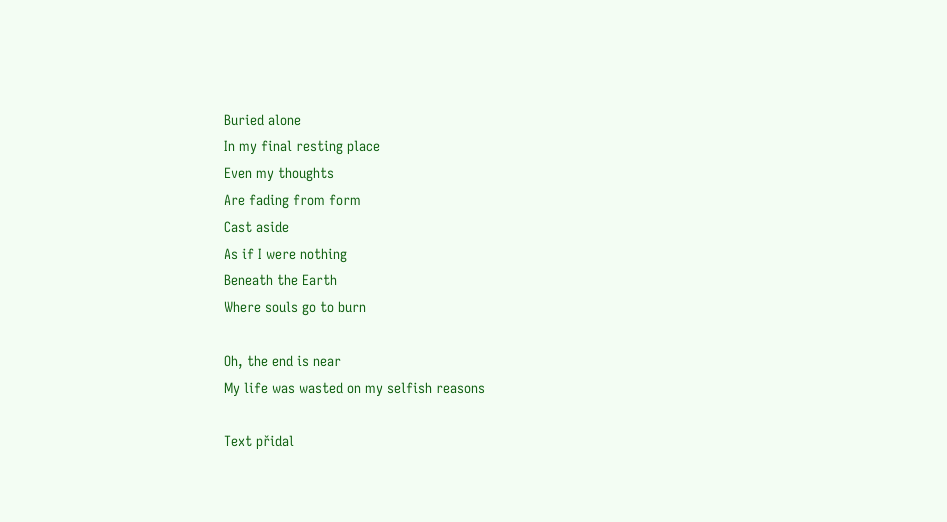Buried alone
In my final resting place
Even my thoughts
Are fading from form
Cast aside
As if I were nothing
Beneath the Earth
Where souls go to burn

Oh, the end is near
My life was wasted on my selfish reasons

Text přidal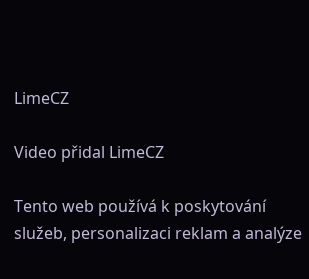LimeCZ

Video přidal LimeCZ

Tento web používá k poskytování služeb, personalizaci reklam a analýze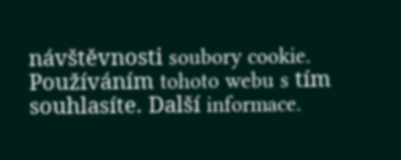návštěvnosti soubory cookie. Používáním tohoto webu s tím souhlasíte. Další informace.